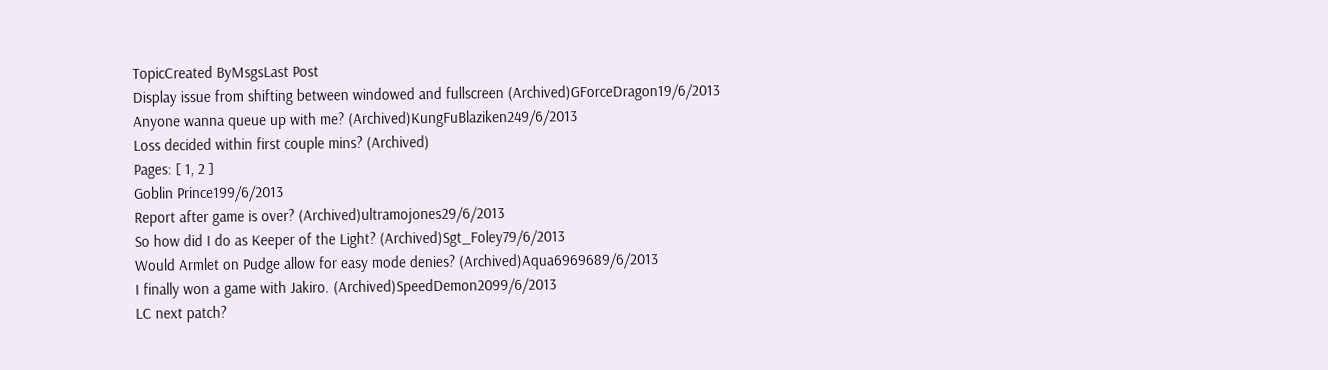TopicCreated ByMsgsLast Post
Display issue from shifting between windowed and fullscreen (Archived)GForceDragon19/6/2013
Anyone wanna queue up with me? (Archived)KungFuBlaziken249/6/2013
Loss decided within first couple mins? (Archived)
Pages: [ 1, 2 ]
Goblin Prince199/6/2013
Report after game is over? (Archived)ultramojones29/6/2013
So how did I do as Keeper of the Light? (Archived)Sgt_Foley79/6/2013
Would Armlet on Pudge allow for easy mode denies? (Archived)Aqua6969689/6/2013
I finally won a game with Jakiro. (Archived)SpeedDemon2099/6/2013
LC next patch?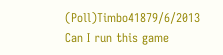(Poll)Timbo41879/6/2013
Can I run this game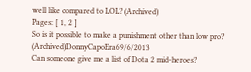well like compared to LOL? (Archived)
Pages: [ 1, 2 ]
So is it possible to make a punishment other than low pro? (Archived)DonnyCapoEra69/6/2013
Can someone give me a list of Dota 2 mid-heroes?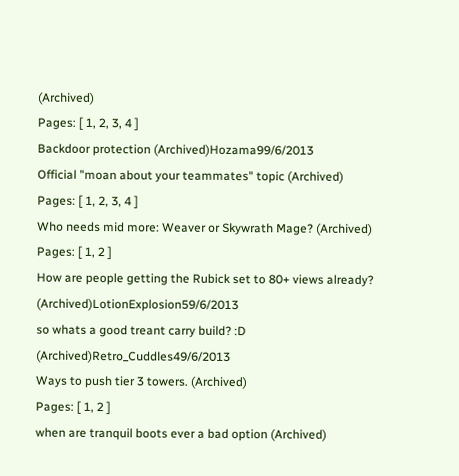(Archived)
Pages: [ 1, 2, 3, 4 ]
Backdoor protection (Archived)Hozama99/6/2013
Official "moan about your teammates" topic (Archived)
Pages: [ 1, 2, 3, 4 ]
Who needs mid more: Weaver or Skywrath Mage? (Archived)
Pages: [ 1, 2 ]
How are people getting the Rubick set to 80+ views already? (Archived)LotionExplosion59/6/2013
so whats a good treant carry build? :D (Archived)Retro_Cuddles49/6/2013
Ways to push tier 3 towers. (Archived)
Pages: [ 1, 2 ]
when are tranquil boots ever a bad option (Archived)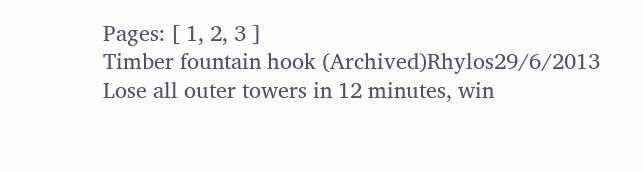Pages: [ 1, 2, 3 ]
Timber fountain hook (Archived)Rhylos29/6/2013
Lose all outer towers in 12 minutes, win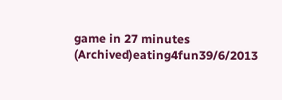game in 27 minutes (Archived)eating4fun39/6/2013